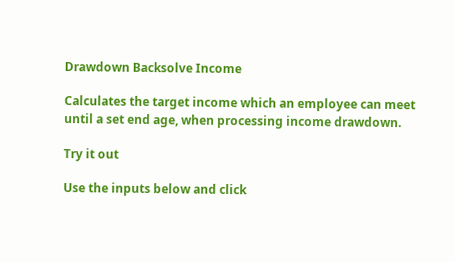Drawdown Backsolve Income

Calculates the target income which an employee can meet until a set end age, when processing income drawdown.

Try it out

Use the inputs below and click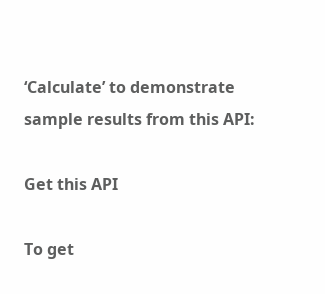‘Calculate’ to demonstrate sample results from this API:

Get this API

To get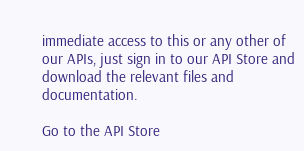immediate access to this or any other of our APIs, just sign in to our API Store and download the relevant files and documentation.

Go to the API Store